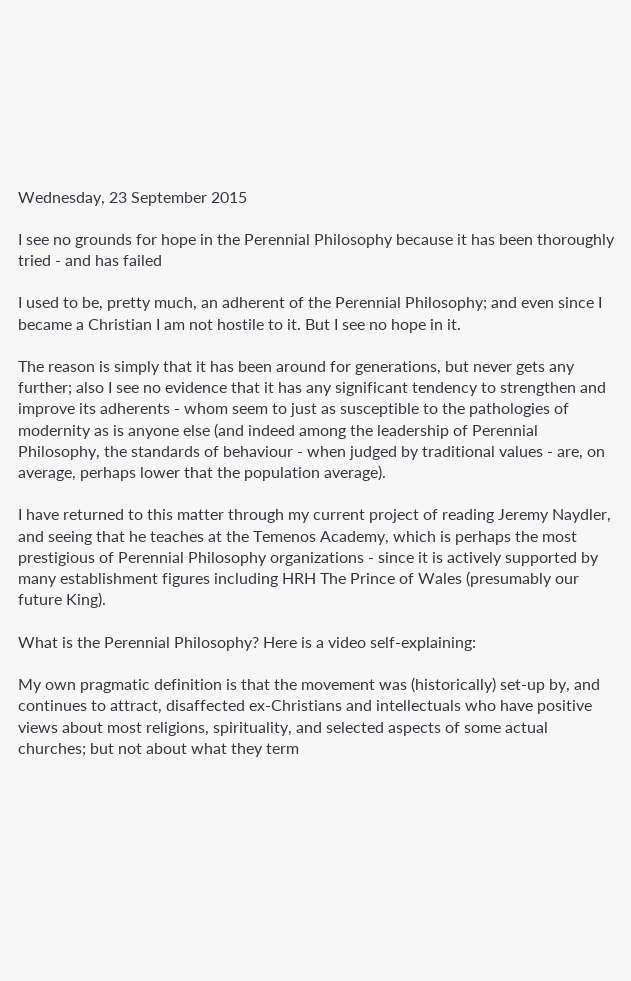Wednesday, 23 September 2015

I see no grounds for hope in the Perennial Philosophy because it has been thoroughly tried - and has failed

I used to be, pretty much, an adherent of the Perennial Philosophy; and even since I became a Christian I am not hostile to it. But I see no hope in it.

The reason is simply that it has been around for generations, but never gets any further; also I see no evidence that it has any significant tendency to strengthen and improve its adherents - whom seem to just as susceptible to the pathologies of modernity as is anyone else (and indeed among the leadership of Perennial Philosophy, the standards of behaviour - when judged by traditional values - are, on average, perhaps lower that the population average).

I have returned to this matter through my current project of reading Jeremy Naydler, and seeing that he teaches at the Temenos Academy, which is perhaps the most prestigious of Perennial Philosophy organizations - since it is actively supported by many establishment figures including HRH The Prince of Wales (presumably our future King).

What is the Perennial Philosophy? Here is a video self-explaining:

My own pragmatic definition is that the movement was (historically) set-up by, and continues to attract, disaffected ex-Christians and intellectuals who have positive views about most religions, spirituality, and selected aspects of some actual churches; but not about what they term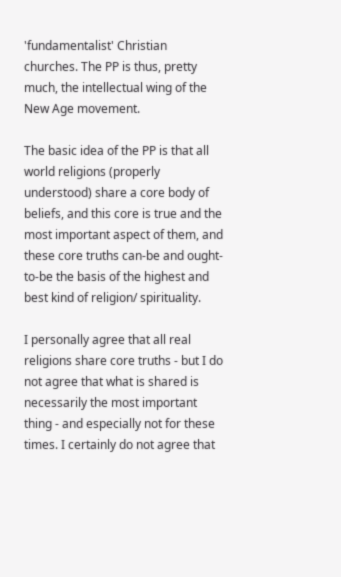'fundamentalist' Christian churches. The PP is thus, pretty much, the intellectual wing of the New Age movement.

The basic idea of the PP is that all world religions (properly understood) share a core body of beliefs, and this core is true and the most important aspect of them, and these core truths can-be and ought-to-be the basis of the highest and best kind of religion/ spirituality.

I personally agree that all real religions share core truths - but I do not agree that what is shared is necessarily the most important thing - and especially not for these times. I certainly do not agree that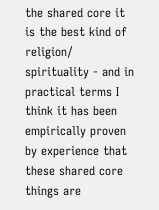the shared core it is the best kind of religion/ spirituality - and in practical terms I think it has been empirically proven by experience that these shared core things are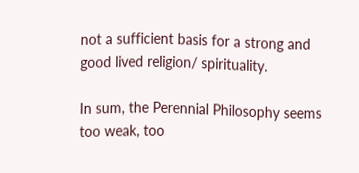not a sufficient basis for a strong and good lived religion/ spirituality.

In sum, the Perennial Philosophy seems too weak, too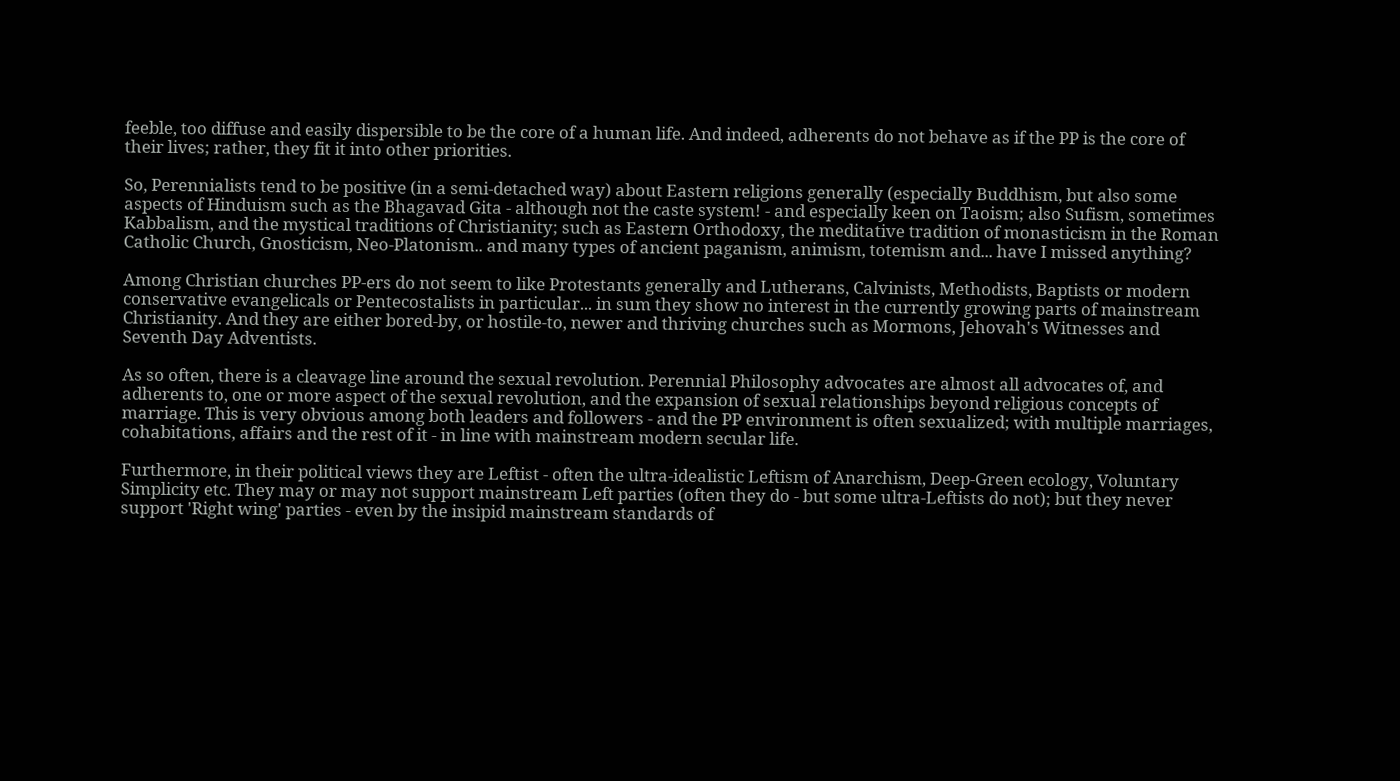feeble, too diffuse and easily dispersible to be the core of a human life. And indeed, adherents do not behave as if the PP is the core of their lives; rather, they fit it into other priorities.

So, Perennialists tend to be positive (in a semi-detached way) about Eastern religions generally (especially Buddhism, but also some aspects of Hinduism such as the Bhagavad Gita - although not the caste system! - and especially keen on Taoism; also Sufism, sometimes Kabbalism, and the mystical traditions of Christianity; such as Eastern Orthodoxy, the meditative tradition of monasticism in the Roman Catholic Church, Gnosticism, Neo-Platonism.. and many types of ancient paganism, animism, totemism and... have I missed anything?

Among Christian churches PP-ers do not seem to like Protestants generally and Lutherans, Calvinists, Methodists, Baptists or modern conservative evangelicals or Pentecostalists in particular... in sum they show no interest in the currently growing parts of mainstream Christianity. And they are either bored-by, or hostile-to, newer and thriving churches such as Mormons, Jehovah's Witnesses and Seventh Day Adventists.

As so often, there is a cleavage line around the sexual revolution. Perennial Philosophy advocates are almost all advocates of, and adherents to, one or more aspect of the sexual revolution, and the expansion of sexual relationships beyond religious concepts of marriage. This is very obvious among both leaders and followers - and the PP environment is often sexualized; with multiple marriages, cohabitations, affairs and the rest of it - in line with mainstream modern secular life.

Furthermore, in their political views they are Leftist - often the ultra-idealistic Leftism of Anarchism, Deep-Green ecology, Voluntary Simplicity etc. They may or may not support mainstream Left parties (often they do - but some ultra-Leftists do not); but they never support 'Right wing' parties - even by the insipid mainstream standards of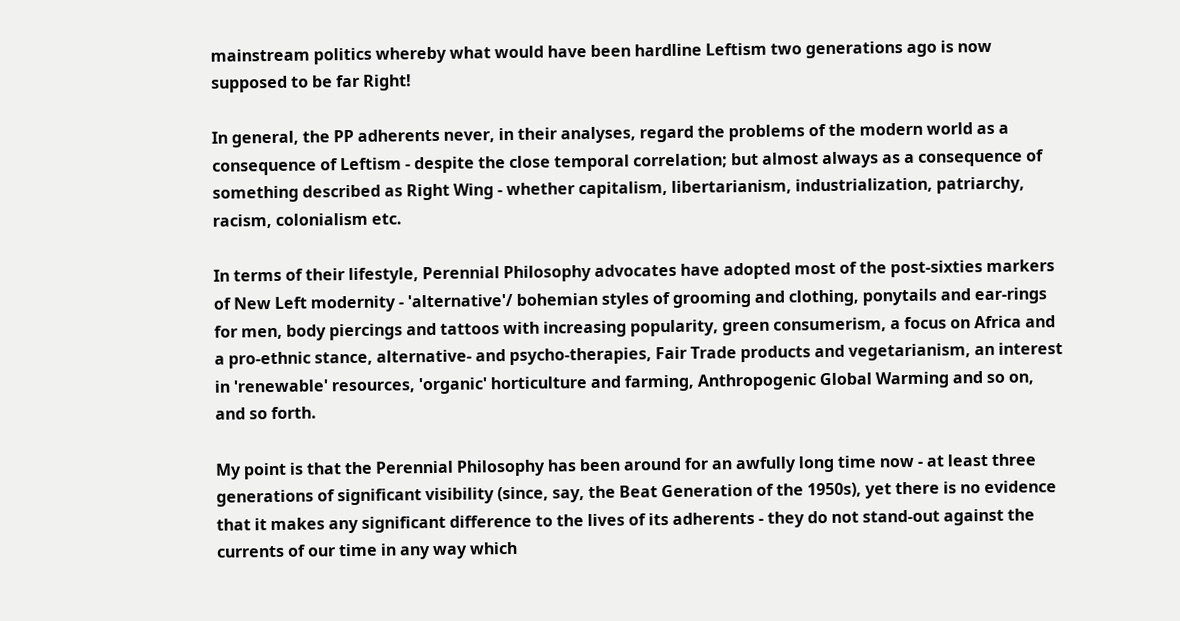mainstream politics whereby what would have been hardline Leftism two generations ago is now supposed to be far Right!

In general, the PP adherents never, in their analyses, regard the problems of the modern world as a consequence of Leftism - despite the close temporal correlation; but almost always as a consequence of something described as Right Wing - whether capitalism, libertarianism, industrialization, patriarchy, racism, colonialism etc.

In terms of their lifestyle, Perennial Philosophy advocates have adopted most of the post-sixties markers of New Left modernity - 'alternative'/ bohemian styles of grooming and clothing, ponytails and ear-rings for men, body piercings and tattoos with increasing popularity, green consumerism, a focus on Africa and a pro-ethnic stance, alternative- and psycho-therapies, Fair Trade products and vegetarianism, an interest in 'renewable' resources, 'organic' horticulture and farming, Anthropogenic Global Warming and so on, and so forth.

My point is that the Perennial Philosophy has been around for an awfully long time now - at least three generations of significant visibility (since, say, the Beat Generation of the 1950s), yet there is no evidence that it makes any significant difference to the lives of its adherents - they do not stand-out against the currents of our time in any way which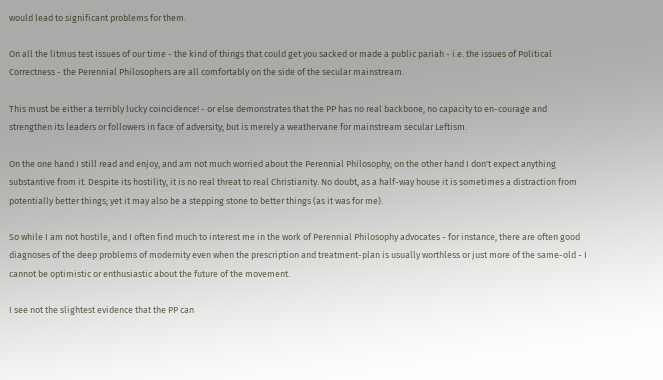would lead to significant problems for them.

On all the litmus test issues of our time - the kind of things that could get you sacked or made a public pariah - i.e. the issues of Political Correctness - the Perennial Philosophers are all comfortably on the side of the secular mainstream.

This must be either a terribly lucky coincidence! - or else demonstrates that the PP has no real backbone, no capacity to en-courage and strengthen its leaders or followers in face of adversity; but is merely a weathervane for mainstream secular Leftism.

On the one hand I still read and enjoy, and am not much worried about the Perennial Philosophy; on the other hand I don't expect anything substantive from it. Despite its hostility, it is no real threat to real Christianity. No doubt, as a half-way house it is sometimes a distraction from potentially better things; yet it may also be a stepping stone to better things (as it was for me).

So while I am not hostile, and I often find much to interest me in the work of Perennial Philosophy advocates - for instance, there are often good diagnoses of the deep problems of modernity even when the prescription and treatment-plan is usually worthless or just more of the same-old - I cannot be optimistic or enthusiastic about the future of the movement.

I see not the slightest evidence that the PP can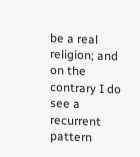be a real religion; and on the contrary I do see a recurrent pattern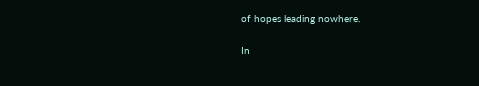of hopes leading nowhere.

In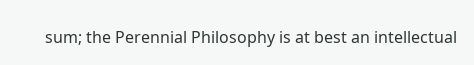sum; the Perennial Philosophy is at best an intellectual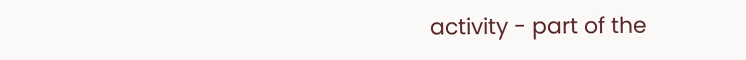activity - part of the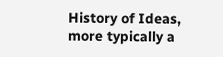History of Ideas, more typically a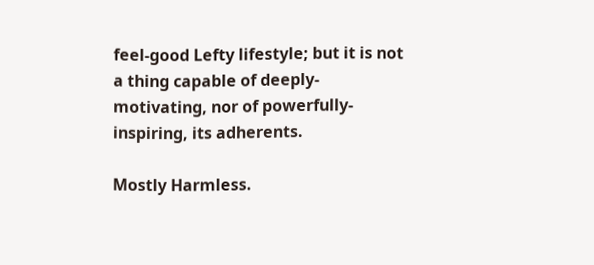feel-good Lefty lifestyle; but it is not a thing capable of deeply-motivating, nor of powerfully-inspiring, its adherents.

Mostly Harmless.